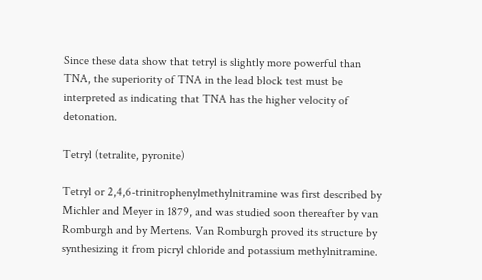Since these data show that tetryl is slightly more powerful than TNA, the superiority of TNA in the lead block test must be interpreted as indicating that TNA has the higher velocity of detonation.

Tetryl (tetralite, pyronite)

Tetryl or 2,4,6-trinitrophenylmethylnitramine was first described by Michler and Meyer in 1879, and was studied soon thereafter by van Romburgh and by Mertens. Van Romburgh proved its structure by synthesizing it from picryl chloride and potassium methylnitramine.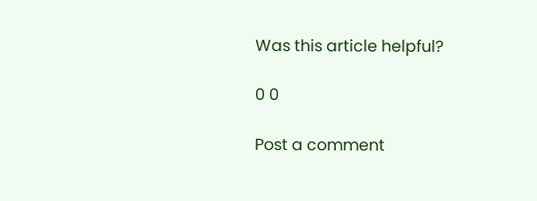Was this article helpful?

0 0

Post a comment